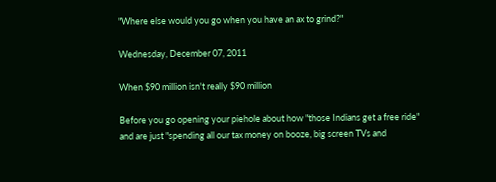"Where else would you go when you have an ax to grind?"

Wednesday, December 07, 2011

When $90 million isn't really $90 million

Before you go opening your piehole about how "those Indians get a free ride" and are just "spending all our tax money on booze, big screen TVs and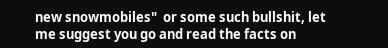new snowmobiles"  or some such bullshit, let me suggest you go and read the facts on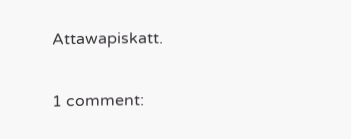Attawapiskatt.


1 comment: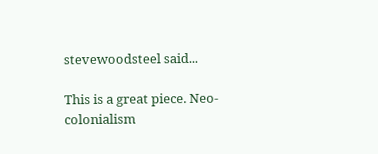stevewoodsteel said...

This is a great piece. Neo-colonialism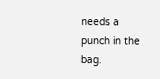needs a punch in the bag.